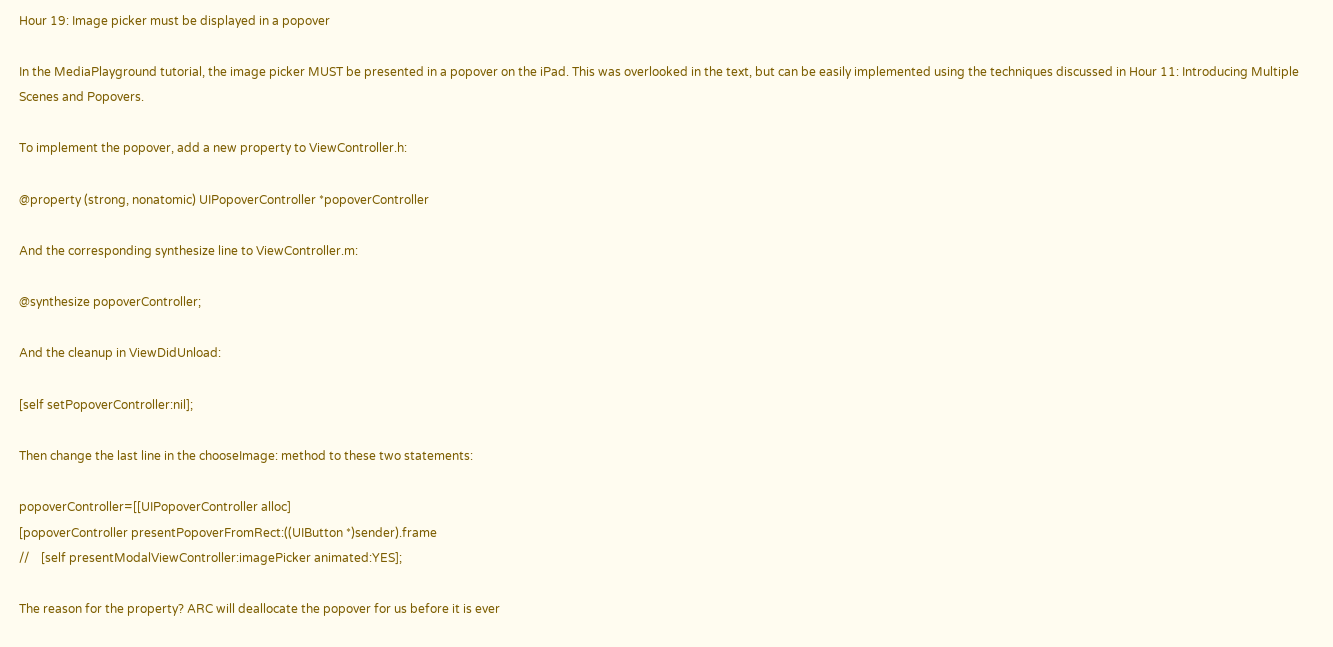Hour 19: Image picker must be displayed in a popover

In the MediaPlayground tutorial, the image picker MUST be presented in a popover on the iPad. This was overlooked in the text, but can be easily implemented using the techniques discussed in Hour 11: Introducing Multiple Scenes and Popovers.

To implement the popover, add a new property to ViewController.h:

@property (strong, nonatomic) UIPopoverController *popoverController

And the corresponding synthesize line to ViewController.m:

@synthesize popoverController;

And the cleanup in ViewDidUnload:

[self setPopoverController:nil];

Then change the last line in the chooseImage: method to these two statements:

popoverController=[[UIPopoverController alloc]
[popoverController presentPopoverFromRect:((UIButton *)sender).frame
//    [self presentModalViewController:imagePicker animated:YES];

The reason for the property? ARC will deallocate the popover for us before it is ever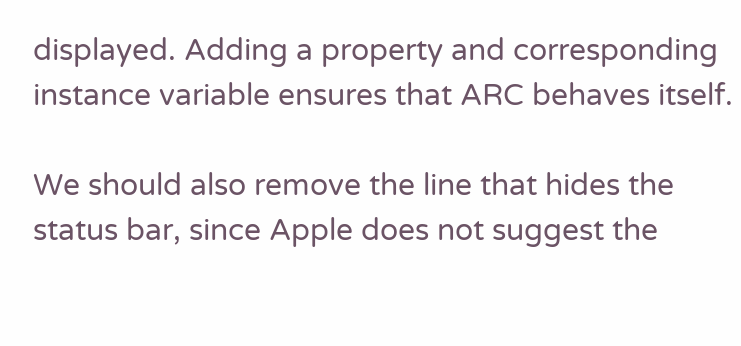displayed. Adding a property and corresponding instance variable ensures that ARC behaves itself.

We should also remove the line that hides the status bar, since Apple does not suggest the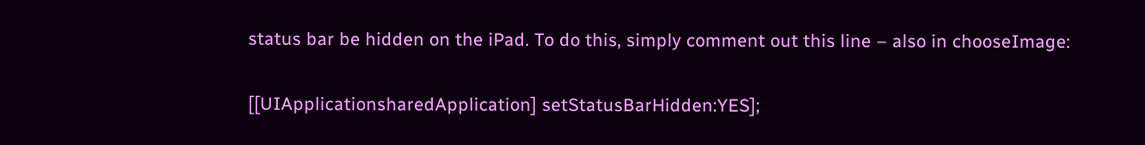status bar be hidden on the iPad. To do this, simply comment out this line – also in chooseImage:

[[UIApplicationsharedApplication] setStatusBarHidden:YES];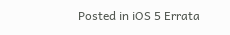Posted in iOS 5 Errata